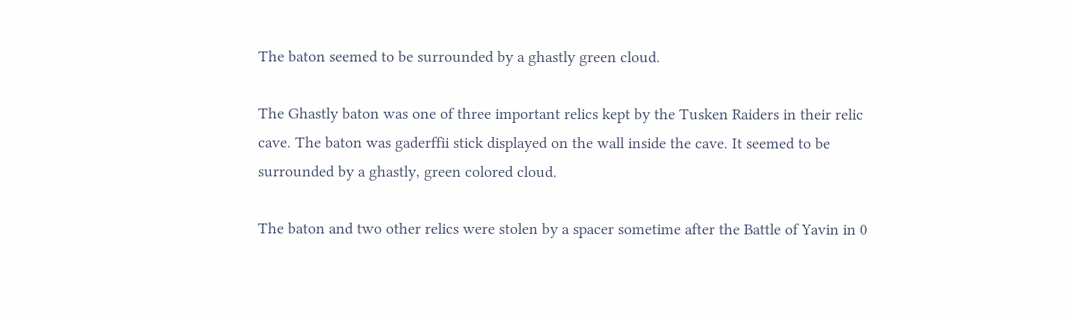The baton seemed to be surrounded by a ghastly green cloud.

The Ghastly baton was one of three important relics kept by the Tusken Raiders in their relic cave. The baton was gaderffii stick displayed on the wall inside the cave. It seemed to be surrounded by a ghastly, green colored cloud.

The baton and two other relics were stolen by a spacer sometime after the Battle of Yavin in 0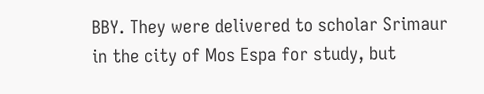BBY. They were delivered to scholar Srimaur in the city of Mos Espa for study, but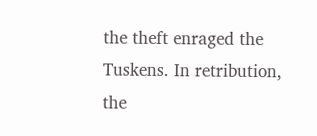the theft enraged the Tuskens. In retribution, the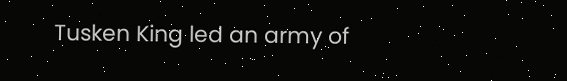Tusken King led an army of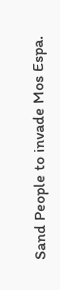Sand People to invade Mos Espa.